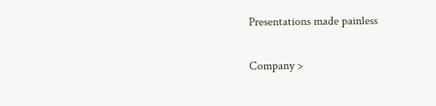Presentations made painless

Company >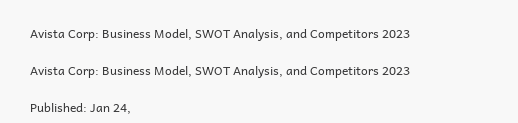Avista Corp: Business Model, SWOT Analysis, and Competitors 2023

Avista Corp: Business Model, SWOT Analysis, and Competitors 2023

Published: Jan 24,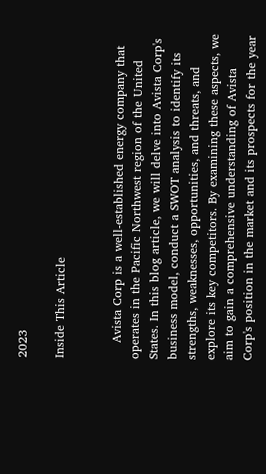2023

Inside This Article


    Avista Corp is a well-established energy company that operates in the Pacific Northwest region of the United States. In this blog article, we will delve into Avista Corp's business model, conduct a SWOT analysis to identify its strengths, weaknesses, opportunities, and threats, and explore its key competitors. By examining these aspects, we aim to gain a comprehensive understanding of Avista Corp's position in the market and its prospects for the year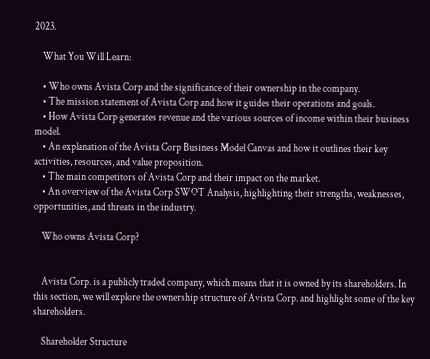2023.

    What You Will Learn:

    • Who owns Avista Corp and the significance of their ownership in the company.
    • The mission statement of Avista Corp and how it guides their operations and goals.
    • How Avista Corp generates revenue and the various sources of income within their business model.
    • An explanation of the Avista Corp Business Model Canvas and how it outlines their key activities, resources, and value proposition.
    • The main competitors of Avista Corp and their impact on the market.
    • An overview of the Avista Corp SWOT Analysis, highlighting their strengths, weaknesses, opportunities, and threats in the industry.

    Who owns Avista Corp?


    Avista Corp. is a publicly traded company, which means that it is owned by its shareholders. In this section, we will explore the ownership structure of Avista Corp. and highlight some of the key shareholders.

    Shareholder Structure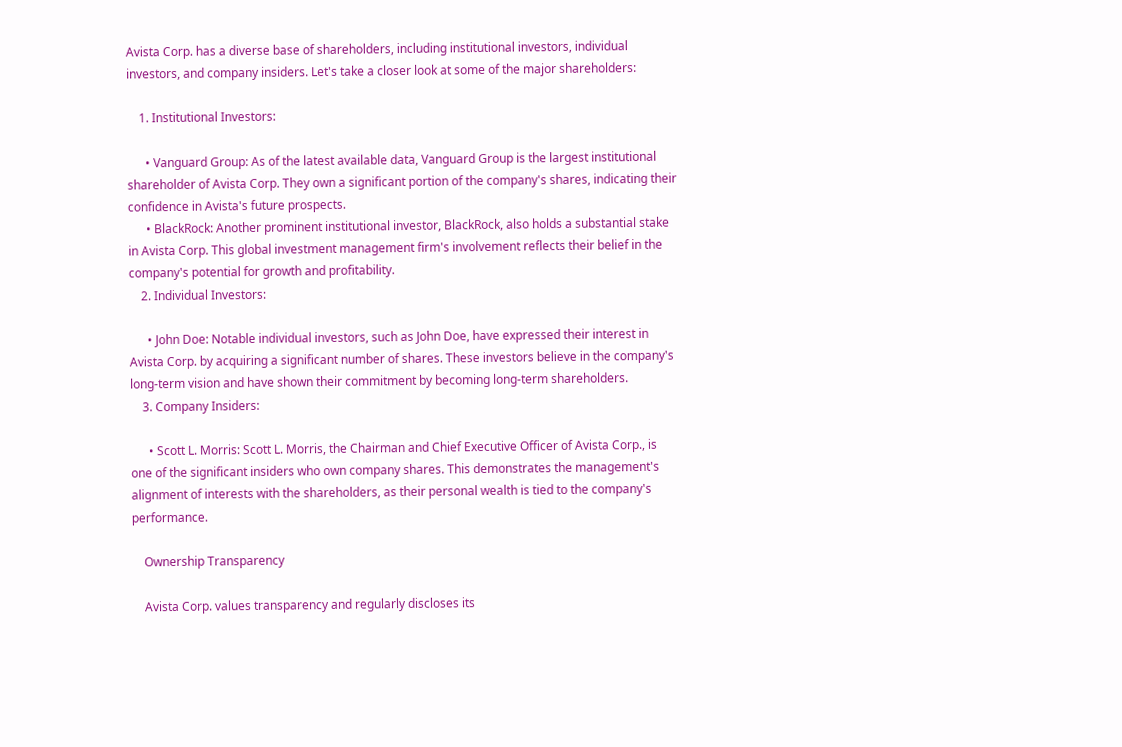Avista Corp. has a diverse base of shareholders, including institutional investors, individual investors, and company insiders. Let's take a closer look at some of the major shareholders:

    1. Institutional Investors:

      • Vanguard Group: As of the latest available data, Vanguard Group is the largest institutional shareholder of Avista Corp. They own a significant portion of the company's shares, indicating their confidence in Avista's future prospects.
      • BlackRock: Another prominent institutional investor, BlackRock, also holds a substantial stake in Avista Corp. This global investment management firm's involvement reflects their belief in the company's potential for growth and profitability.
    2. Individual Investors:

      • John Doe: Notable individual investors, such as John Doe, have expressed their interest in Avista Corp. by acquiring a significant number of shares. These investors believe in the company's long-term vision and have shown their commitment by becoming long-term shareholders.
    3. Company Insiders:

      • Scott L. Morris: Scott L. Morris, the Chairman and Chief Executive Officer of Avista Corp., is one of the significant insiders who own company shares. This demonstrates the management's alignment of interests with the shareholders, as their personal wealth is tied to the company's performance.

    Ownership Transparency

    Avista Corp. values transparency and regularly discloses its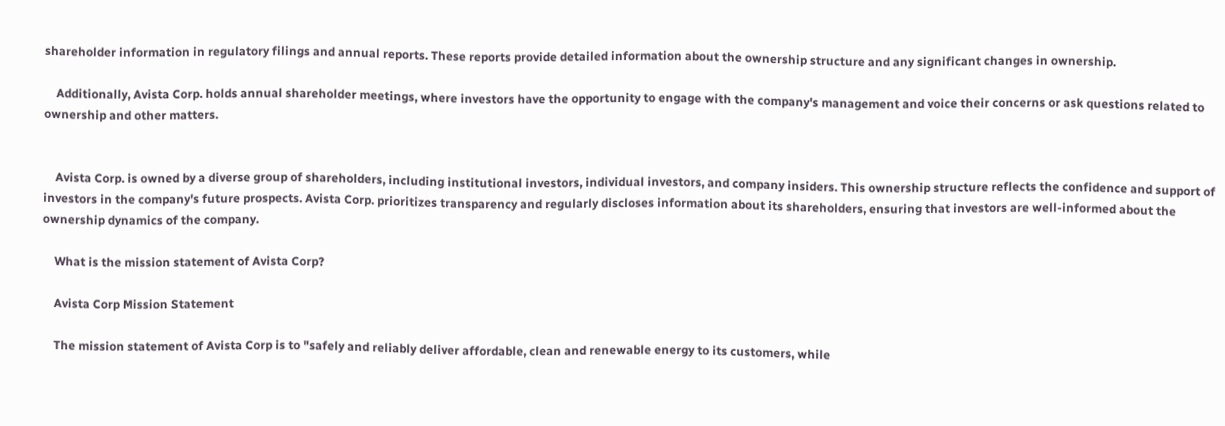shareholder information in regulatory filings and annual reports. These reports provide detailed information about the ownership structure and any significant changes in ownership.

    Additionally, Avista Corp. holds annual shareholder meetings, where investors have the opportunity to engage with the company's management and voice their concerns or ask questions related to ownership and other matters.


    Avista Corp. is owned by a diverse group of shareholders, including institutional investors, individual investors, and company insiders. This ownership structure reflects the confidence and support of investors in the company's future prospects. Avista Corp. prioritizes transparency and regularly discloses information about its shareholders, ensuring that investors are well-informed about the ownership dynamics of the company.

    What is the mission statement of Avista Corp?

    Avista Corp Mission Statement

    The mission statement of Avista Corp is to "safely and reliably deliver affordable, clean and renewable energy to its customers, while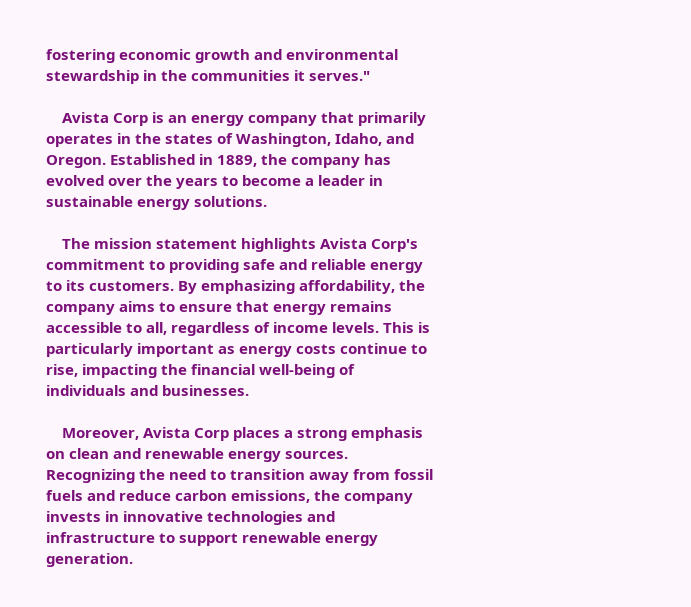fostering economic growth and environmental stewardship in the communities it serves."

    Avista Corp is an energy company that primarily operates in the states of Washington, Idaho, and Oregon. Established in 1889, the company has evolved over the years to become a leader in sustainable energy solutions.

    The mission statement highlights Avista Corp's commitment to providing safe and reliable energy to its customers. By emphasizing affordability, the company aims to ensure that energy remains accessible to all, regardless of income levels. This is particularly important as energy costs continue to rise, impacting the financial well-being of individuals and businesses.

    Moreover, Avista Corp places a strong emphasis on clean and renewable energy sources. Recognizing the need to transition away from fossil fuels and reduce carbon emissions, the company invests in innovative technologies and infrastructure to support renewable energy generation.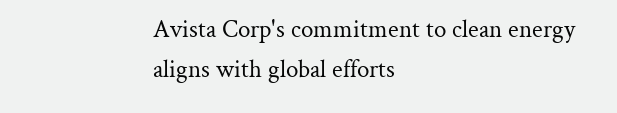Avista Corp's commitment to clean energy aligns with global efforts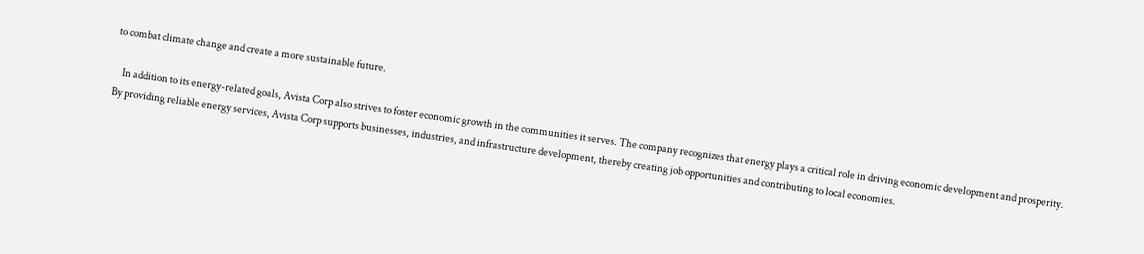to combat climate change and create a more sustainable future.

    In addition to its energy-related goals, Avista Corp also strives to foster economic growth in the communities it serves. The company recognizes that energy plays a critical role in driving economic development and prosperity. By providing reliable energy services, Avista Corp supports businesses, industries, and infrastructure development, thereby creating job opportunities and contributing to local economies.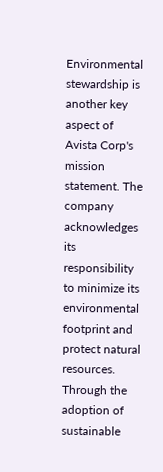Environmental stewardship is another key aspect of Avista Corp's mission statement. The company acknowledges its responsibility to minimize its environmental footprint and protect natural resources. Through the adoption of sustainable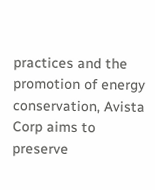practices and the promotion of energy conservation, Avista Corp aims to preserve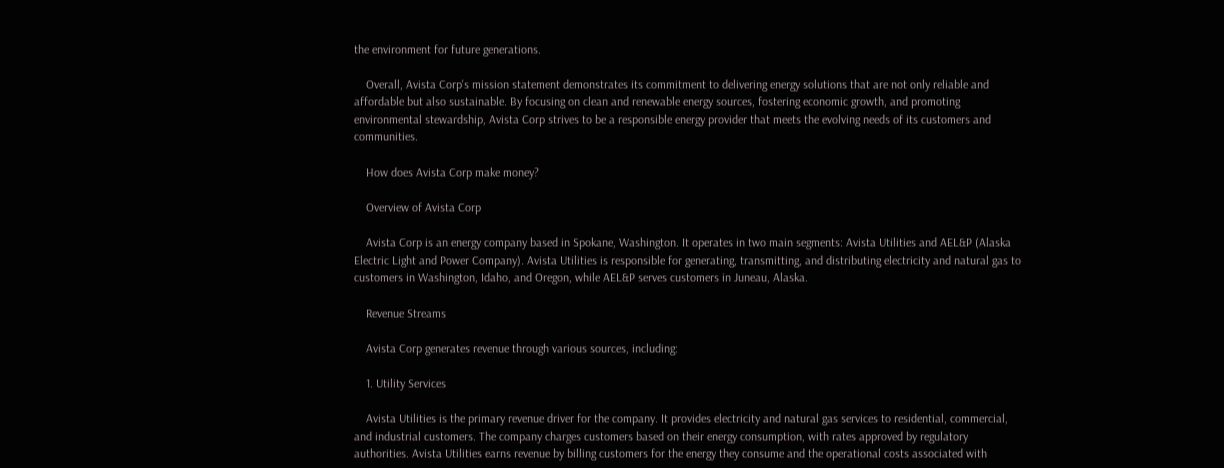the environment for future generations.

    Overall, Avista Corp's mission statement demonstrates its commitment to delivering energy solutions that are not only reliable and affordable but also sustainable. By focusing on clean and renewable energy sources, fostering economic growth, and promoting environmental stewardship, Avista Corp strives to be a responsible energy provider that meets the evolving needs of its customers and communities.

    How does Avista Corp make money?

    Overview of Avista Corp

    Avista Corp is an energy company based in Spokane, Washington. It operates in two main segments: Avista Utilities and AEL&P (Alaska Electric Light and Power Company). Avista Utilities is responsible for generating, transmitting, and distributing electricity and natural gas to customers in Washington, Idaho, and Oregon, while AEL&P serves customers in Juneau, Alaska.

    Revenue Streams

    Avista Corp generates revenue through various sources, including:

    1. Utility Services

    Avista Utilities is the primary revenue driver for the company. It provides electricity and natural gas services to residential, commercial, and industrial customers. The company charges customers based on their energy consumption, with rates approved by regulatory authorities. Avista Utilities earns revenue by billing customers for the energy they consume and the operational costs associated with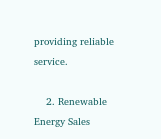providing reliable service.

    2. Renewable Energy Sales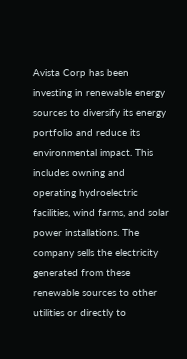Avista Corp has been investing in renewable energy sources to diversify its energy portfolio and reduce its environmental impact. This includes owning and operating hydroelectric facilities, wind farms, and solar power installations. The company sells the electricity generated from these renewable sources to other utilities or directly to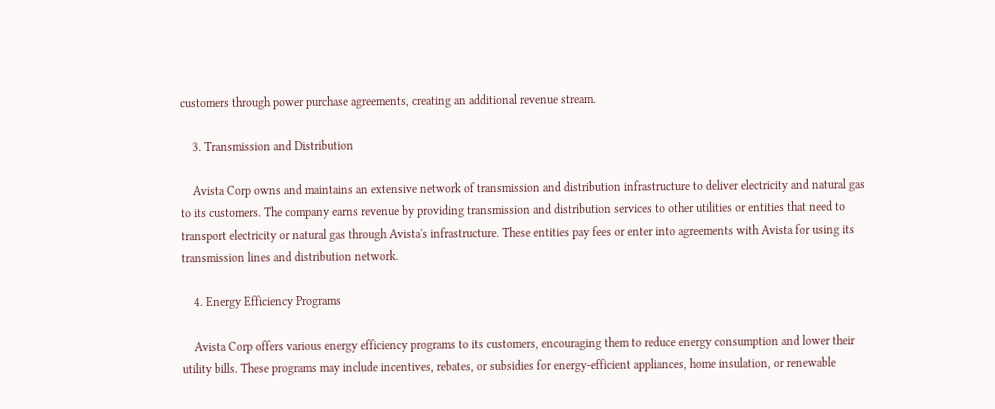customers through power purchase agreements, creating an additional revenue stream.

    3. Transmission and Distribution

    Avista Corp owns and maintains an extensive network of transmission and distribution infrastructure to deliver electricity and natural gas to its customers. The company earns revenue by providing transmission and distribution services to other utilities or entities that need to transport electricity or natural gas through Avista's infrastructure. These entities pay fees or enter into agreements with Avista for using its transmission lines and distribution network.

    4. Energy Efficiency Programs

    Avista Corp offers various energy efficiency programs to its customers, encouraging them to reduce energy consumption and lower their utility bills. These programs may include incentives, rebates, or subsidies for energy-efficient appliances, home insulation, or renewable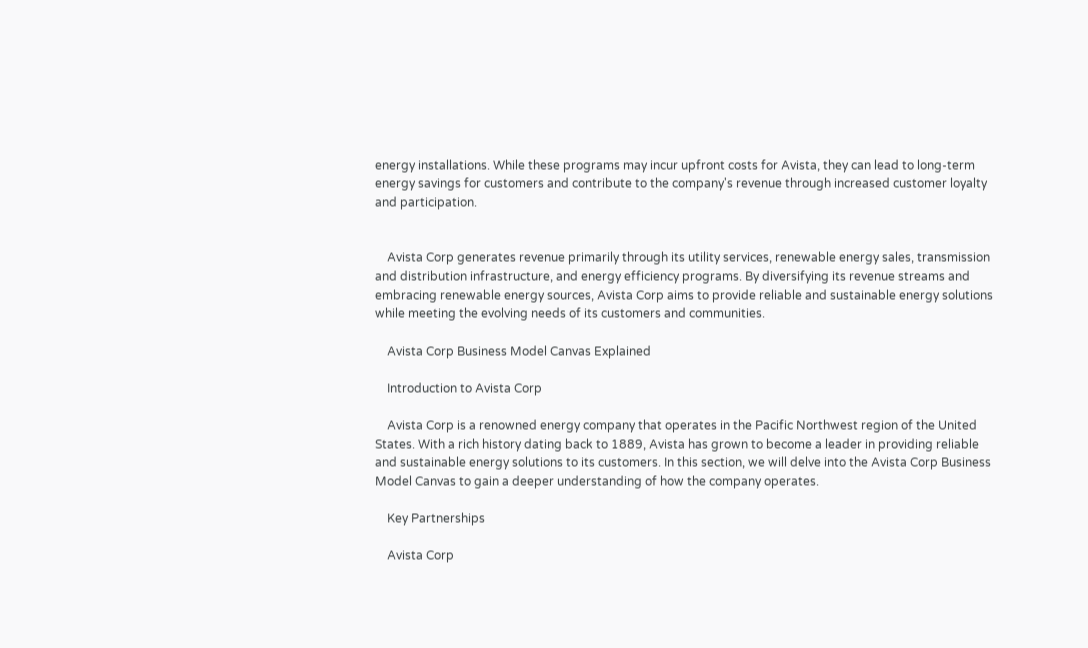energy installations. While these programs may incur upfront costs for Avista, they can lead to long-term energy savings for customers and contribute to the company's revenue through increased customer loyalty and participation.


    Avista Corp generates revenue primarily through its utility services, renewable energy sales, transmission and distribution infrastructure, and energy efficiency programs. By diversifying its revenue streams and embracing renewable energy sources, Avista Corp aims to provide reliable and sustainable energy solutions while meeting the evolving needs of its customers and communities.

    Avista Corp Business Model Canvas Explained

    Introduction to Avista Corp

    Avista Corp is a renowned energy company that operates in the Pacific Northwest region of the United States. With a rich history dating back to 1889, Avista has grown to become a leader in providing reliable and sustainable energy solutions to its customers. In this section, we will delve into the Avista Corp Business Model Canvas to gain a deeper understanding of how the company operates.

    Key Partnerships

    Avista Corp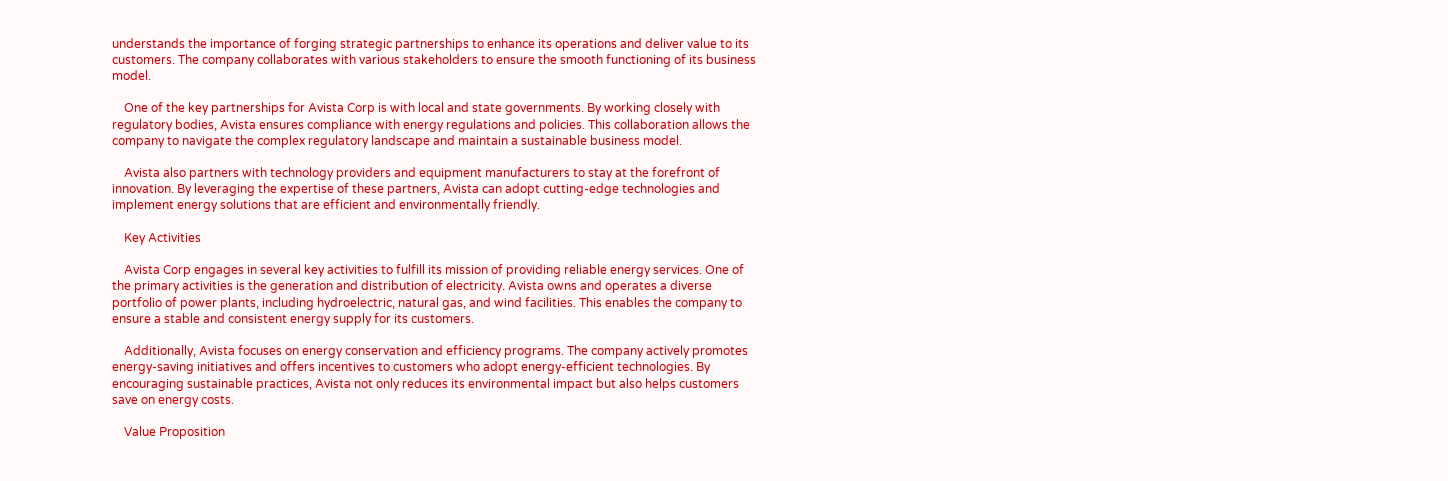understands the importance of forging strategic partnerships to enhance its operations and deliver value to its customers. The company collaborates with various stakeholders to ensure the smooth functioning of its business model.

    One of the key partnerships for Avista Corp is with local and state governments. By working closely with regulatory bodies, Avista ensures compliance with energy regulations and policies. This collaboration allows the company to navigate the complex regulatory landscape and maintain a sustainable business model.

    Avista also partners with technology providers and equipment manufacturers to stay at the forefront of innovation. By leveraging the expertise of these partners, Avista can adopt cutting-edge technologies and implement energy solutions that are efficient and environmentally friendly.

    Key Activities

    Avista Corp engages in several key activities to fulfill its mission of providing reliable energy services. One of the primary activities is the generation and distribution of electricity. Avista owns and operates a diverse portfolio of power plants, including hydroelectric, natural gas, and wind facilities. This enables the company to ensure a stable and consistent energy supply for its customers.

    Additionally, Avista focuses on energy conservation and efficiency programs. The company actively promotes energy-saving initiatives and offers incentives to customers who adopt energy-efficient technologies. By encouraging sustainable practices, Avista not only reduces its environmental impact but also helps customers save on energy costs.

    Value Proposition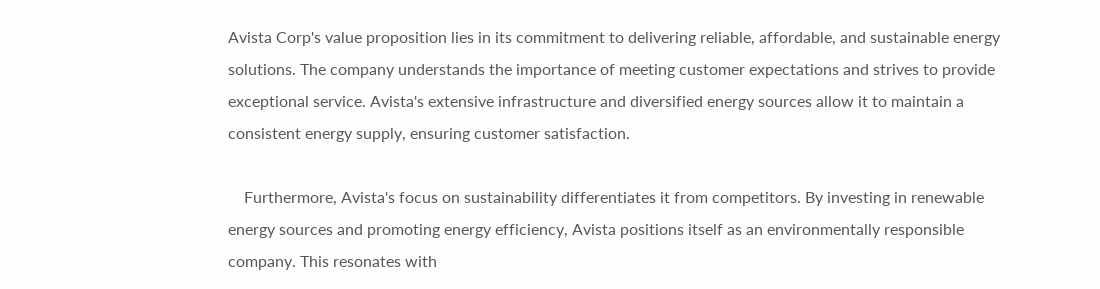Avista Corp's value proposition lies in its commitment to delivering reliable, affordable, and sustainable energy solutions. The company understands the importance of meeting customer expectations and strives to provide exceptional service. Avista's extensive infrastructure and diversified energy sources allow it to maintain a consistent energy supply, ensuring customer satisfaction.

    Furthermore, Avista's focus on sustainability differentiates it from competitors. By investing in renewable energy sources and promoting energy efficiency, Avista positions itself as an environmentally responsible company. This resonates with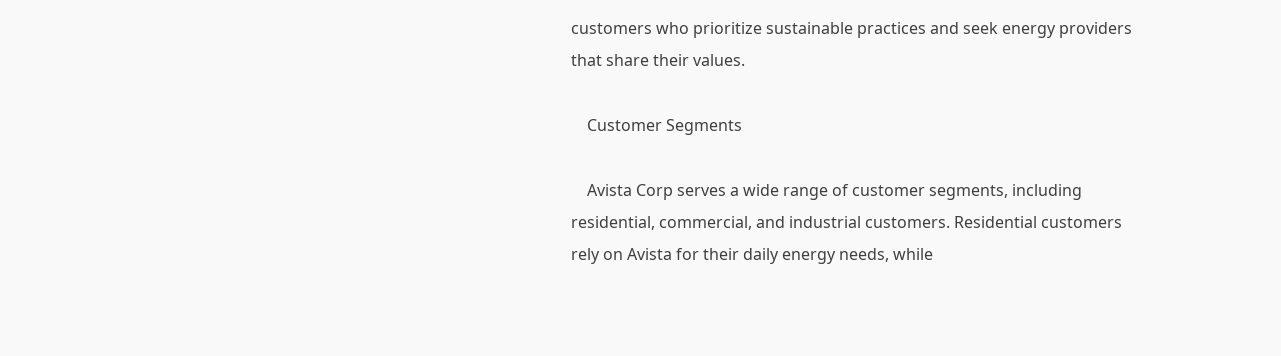customers who prioritize sustainable practices and seek energy providers that share their values.

    Customer Segments

    Avista Corp serves a wide range of customer segments, including residential, commercial, and industrial customers. Residential customers rely on Avista for their daily energy needs, while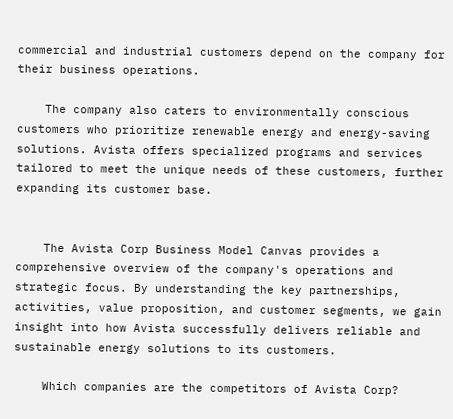commercial and industrial customers depend on the company for their business operations.

    The company also caters to environmentally conscious customers who prioritize renewable energy and energy-saving solutions. Avista offers specialized programs and services tailored to meet the unique needs of these customers, further expanding its customer base.


    The Avista Corp Business Model Canvas provides a comprehensive overview of the company's operations and strategic focus. By understanding the key partnerships, activities, value proposition, and customer segments, we gain insight into how Avista successfully delivers reliable and sustainable energy solutions to its customers.

    Which companies are the competitors of Avista Corp?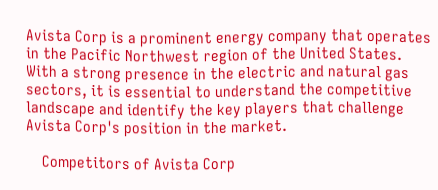Avista Corp is a prominent energy company that operates in the Pacific Northwest region of the United States. With a strong presence in the electric and natural gas sectors, it is essential to understand the competitive landscape and identify the key players that challenge Avista Corp's position in the market.

    Competitors of Avista Corp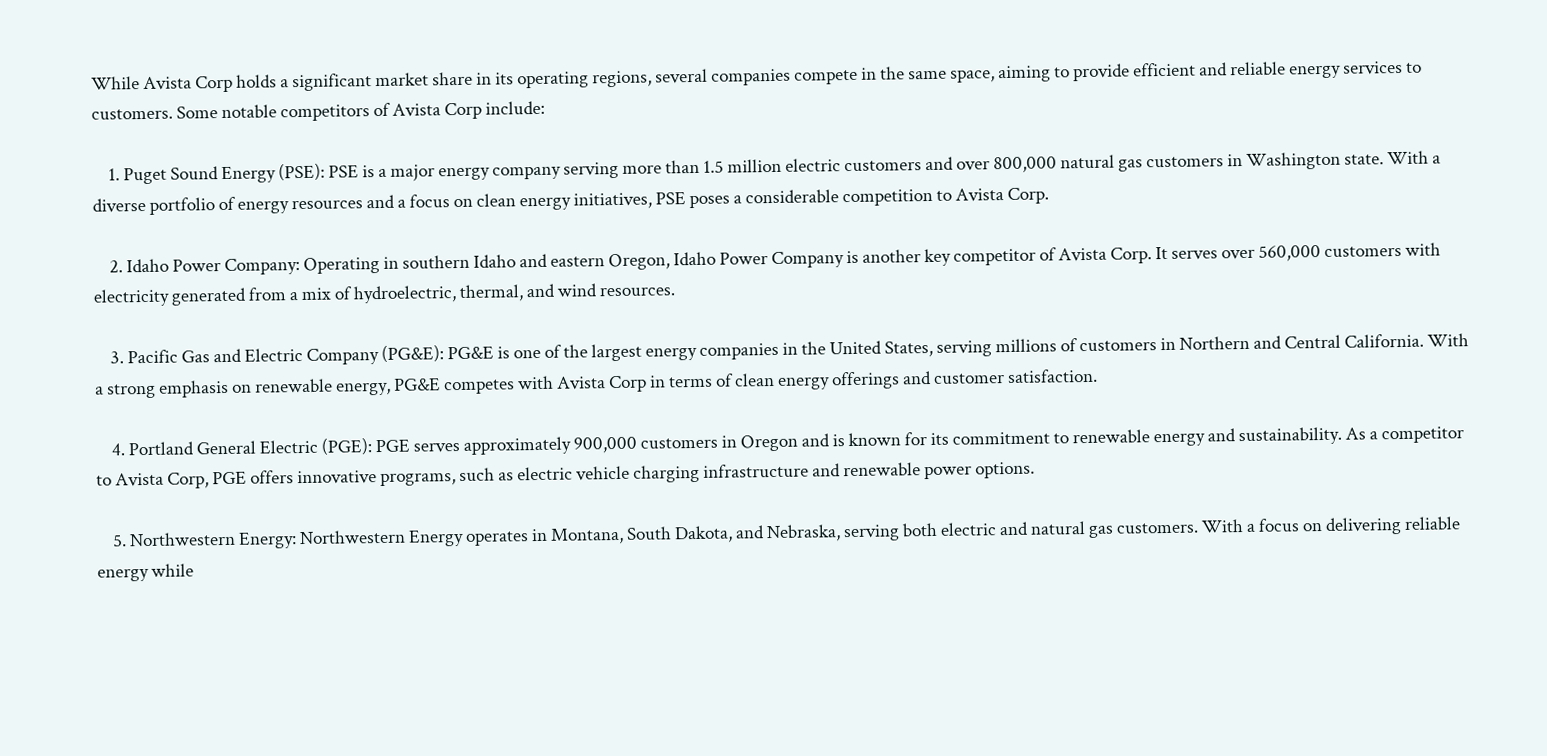While Avista Corp holds a significant market share in its operating regions, several companies compete in the same space, aiming to provide efficient and reliable energy services to customers. Some notable competitors of Avista Corp include:

    1. Puget Sound Energy (PSE): PSE is a major energy company serving more than 1.5 million electric customers and over 800,000 natural gas customers in Washington state. With a diverse portfolio of energy resources and a focus on clean energy initiatives, PSE poses a considerable competition to Avista Corp.

    2. Idaho Power Company: Operating in southern Idaho and eastern Oregon, Idaho Power Company is another key competitor of Avista Corp. It serves over 560,000 customers with electricity generated from a mix of hydroelectric, thermal, and wind resources.

    3. Pacific Gas and Electric Company (PG&E): PG&E is one of the largest energy companies in the United States, serving millions of customers in Northern and Central California. With a strong emphasis on renewable energy, PG&E competes with Avista Corp in terms of clean energy offerings and customer satisfaction.

    4. Portland General Electric (PGE): PGE serves approximately 900,000 customers in Oregon and is known for its commitment to renewable energy and sustainability. As a competitor to Avista Corp, PGE offers innovative programs, such as electric vehicle charging infrastructure and renewable power options.

    5. Northwestern Energy: Northwestern Energy operates in Montana, South Dakota, and Nebraska, serving both electric and natural gas customers. With a focus on delivering reliable energy while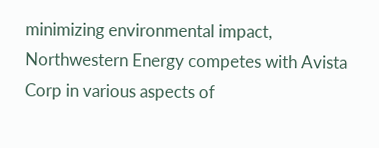minimizing environmental impact, Northwestern Energy competes with Avista Corp in various aspects of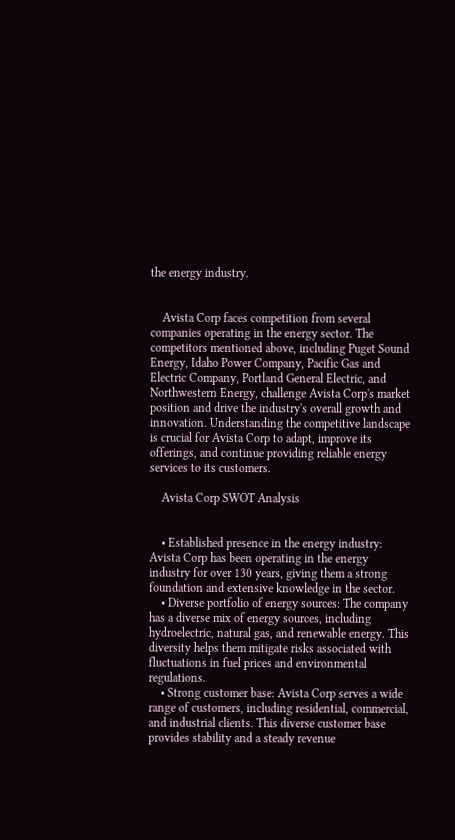the energy industry.


    Avista Corp faces competition from several companies operating in the energy sector. The competitors mentioned above, including Puget Sound Energy, Idaho Power Company, Pacific Gas and Electric Company, Portland General Electric, and Northwestern Energy, challenge Avista Corp's market position and drive the industry's overall growth and innovation. Understanding the competitive landscape is crucial for Avista Corp to adapt, improve its offerings, and continue providing reliable energy services to its customers.

    Avista Corp SWOT Analysis


    • Established presence in the energy industry: Avista Corp has been operating in the energy industry for over 130 years, giving them a strong foundation and extensive knowledge in the sector.
    • Diverse portfolio of energy sources: The company has a diverse mix of energy sources, including hydroelectric, natural gas, and renewable energy. This diversity helps them mitigate risks associated with fluctuations in fuel prices and environmental regulations.
    • Strong customer base: Avista Corp serves a wide range of customers, including residential, commercial, and industrial clients. This diverse customer base provides stability and a steady revenue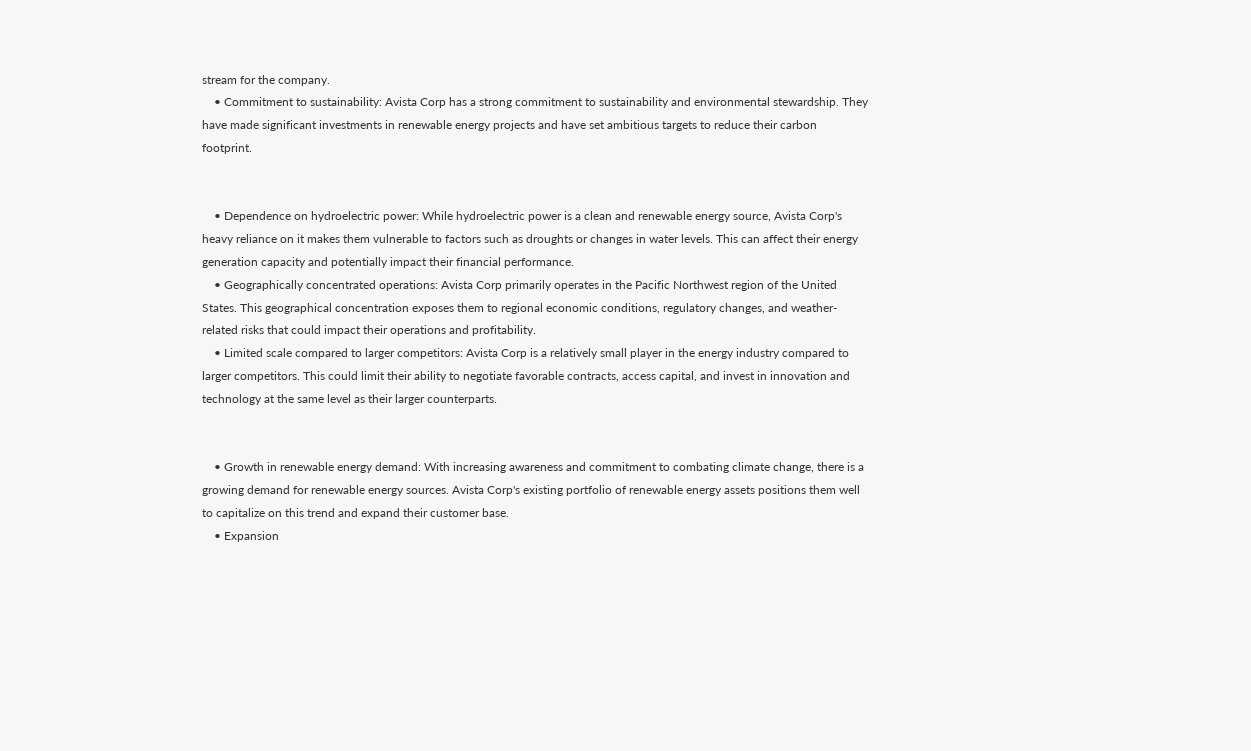stream for the company.
    • Commitment to sustainability: Avista Corp has a strong commitment to sustainability and environmental stewardship. They have made significant investments in renewable energy projects and have set ambitious targets to reduce their carbon footprint.


    • Dependence on hydroelectric power: While hydroelectric power is a clean and renewable energy source, Avista Corp's heavy reliance on it makes them vulnerable to factors such as droughts or changes in water levels. This can affect their energy generation capacity and potentially impact their financial performance.
    • Geographically concentrated operations: Avista Corp primarily operates in the Pacific Northwest region of the United States. This geographical concentration exposes them to regional economic conditions, regulatory changes, and weather-related risks that could impact their operations and profitability.
    • Limited scale compared to larger competitors: Avista Corp is a relatively small player in the energy industry compared to larger competitors. This could limit their ability to negotiate favorable contracts, access capital, and invest in innovation and technology at the same level as their larger counterparts.


    • Growth in renewable energy demand: With increasing awareness and commitment to combating climate change, there is a growing demand for renewable energy sources. Avista Corp's existing portfolio of renewable energy assets positions them well to capitalize on this trend and expand their customer base.
    • Expansion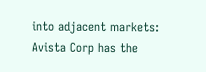into adjacent markets: Avista Corp has the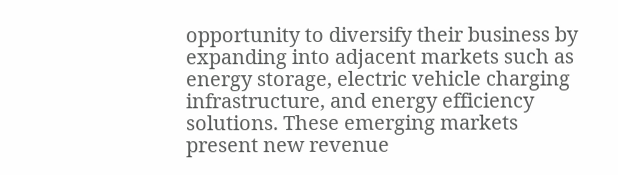opportunity to diversify their business by expanding into adjacent markets such as energy storage, electric vehicle charging infrastructure, and energy efficiency solutions. These emerging markets present new revenue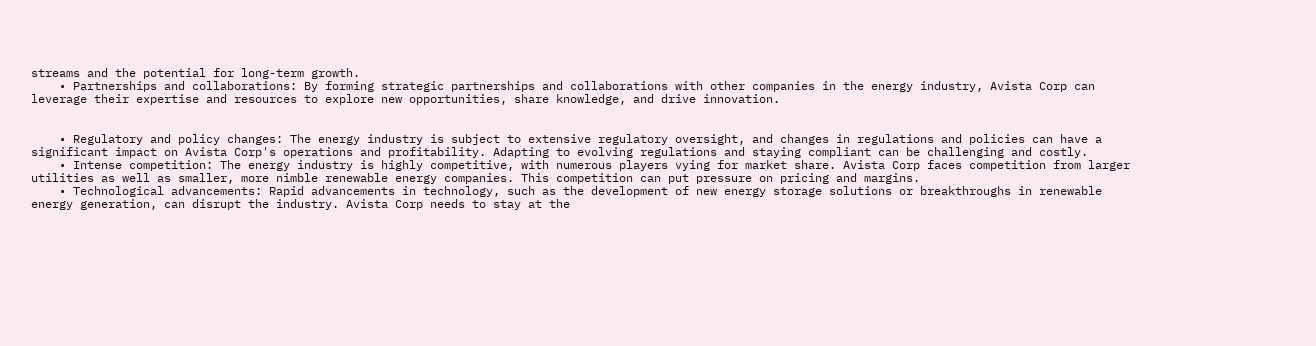streams and the potential for long-term growth.
    • Partnerships and collaborations: By forming strategic partnerships and collaborations with other companies in the energy industry, Avista Corp can leverage their expertise and resources to explore new opportunities, share knowledge, and drive innovation.


    • Regulatory and policy changes: The energy industry is subject to extensive regulatory oversight, and changes in regulations and policies can have a significant impact on Avista Corp's operations and profitability. Adapting to evolving regulations and staying compliant can be challenging and costly.
    • Intense competition: The energy industry is highly competitive, with numerous players vying for market share. Avista Corp faces competition from larger utilities as well as smaller, more nimble renewable energy companies. This competition can put pressure on pricing and margins.
    • Technological advancements: Rapid advancements in technology, such as the development of new energy storage solutions or breakthroughs in renewable energy generation, can disrupt the industry. Avista Corp needs to stay at the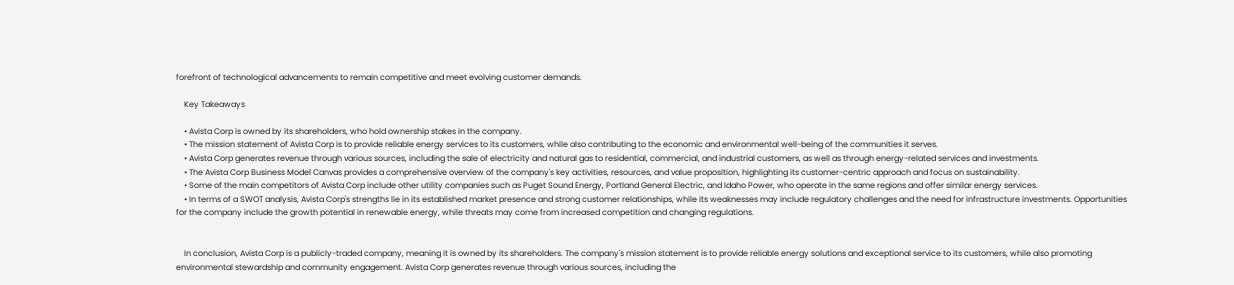forefront of technological advancements to remain competitive and meet evolving customer demands.

    Key Takeaways

    • Avista Corp is owned by its shareholders, who hold ownership stakes in the company.
    • The mission statement of Avista Corp is to provide reliable energy services to its customers, while also contributing to the economic and environmental well-being of the communities it serves.
    • Avista Corp generates revenue through various sources, including the sale of electricity and natural gas to residential, commercial, and industrial customers, as well as through energy-related services and investments.
    • The Avista Corp Business Model Canvas provides a comprehensive overview of the company's key activities, resources, and value proposition, highlighting its customer-centric approach and focus on sustainability.
    • Some of the main competitors of Avista Corp include other utility companies such as Puget Sound Energy, Portland General Electric, and Idaho Power, who operate in the same regions and offer similar energy services.
    • In terms of a SWOT analysis, Avista Corp's strengths lie in its established market presence and strong customer relationships, while its weaknesses may include regulatory challenges and the need for infrastructure investments. Opportunities for the company include the growth potential in renewable energy, while threats may come from increased competition and changing regulations.


    In conclusion, Avista Corp is a publicly-traded company, meaning it is owned by its shareholders. The company's mission statement is to provide reliable energy solutions and exceptional service to its customers, while also promoting environmental stewardship and community engagement. Avista Corp generates revenue through various sources, including the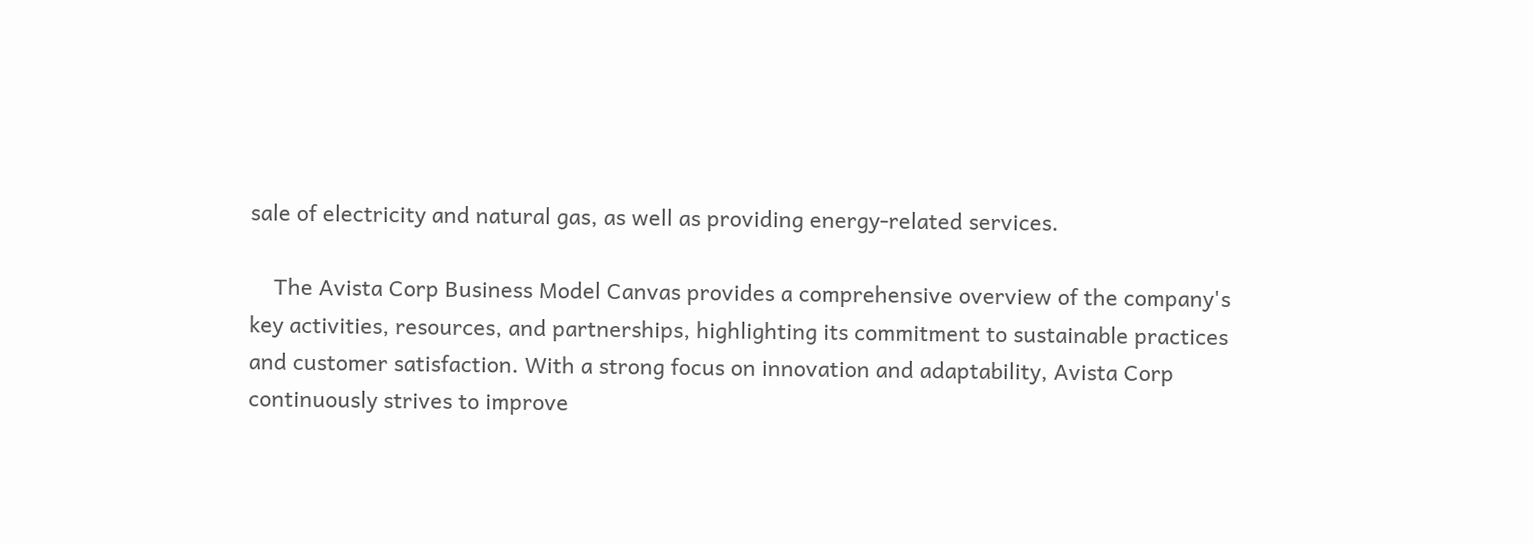sale of electricity and natural gas, as well as providing energy-related services.

    The Avista Corp Business Model Canvas provides a comprehensive overview of the company's key activities, resources, and partnerships, highlighting its commitment to sustainable practices and customer satisfaction. With a strong focus on innovation and adaptability, Avista Corp continuously strives to improve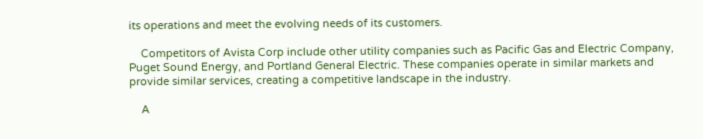its operations and meet the evolving needs of its customers.

    Competitors of Avista Corp include other utility companies such as Pacific Gas and Electric Company, Puget Sound Energy, and Portland General Electric. These companies operate in similar markets and provide similar services, creating a competitive landscape in the industry.

    A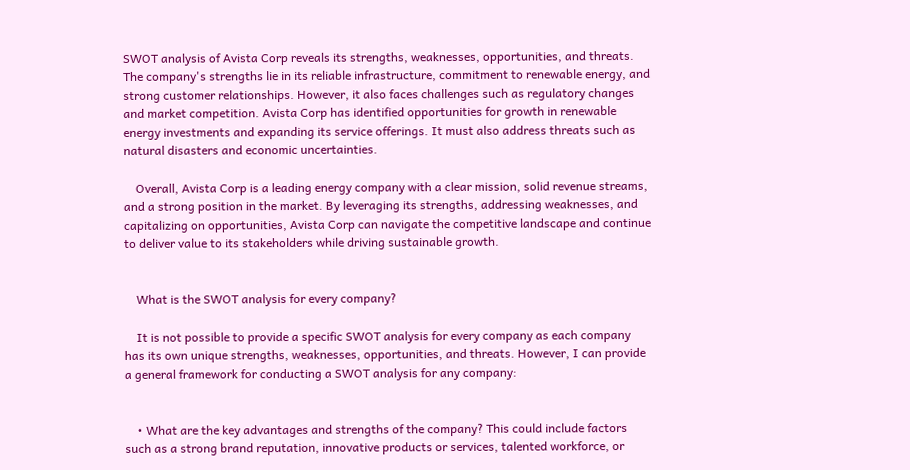SWOT analysis of Avista Corp reveals its strengths, weaknesses, opportunities, and threats. The company's strengths lie in its reliable infrastructure, commitment to renewable energy, and strong customer relationships. However, it also faces challenges such as regulatory changes and market competition. Avista Corp has identified opportunities for growth in renewable energy investments and expanding its service offerings. It must also address threats such as natural disasters and economic uncertainties.

    Overall, Avista Corp is a leading energy company with a clear mission, solid revenue streams, and a strong position in the market. By leveraging its strengths, addressing weaknesses, and capitalizing on opportunities, Avista Corp can navigate the competitive landscape and continue to deliver value to its stakeholders while driving sustainable growth.


    What is the SWOT analysis for every company?

    It is not possible to provide a specific SWOT analysis for every company as each company has its own unique strengths, weaknesses, opportunities, and threats. However, I can provide a general framework for conducting a SWOT analysis for any company:


    • What are the key advantages and strengths of the company? This could include factors such as a strong brand reputation, innovative products or services, talented workforce, or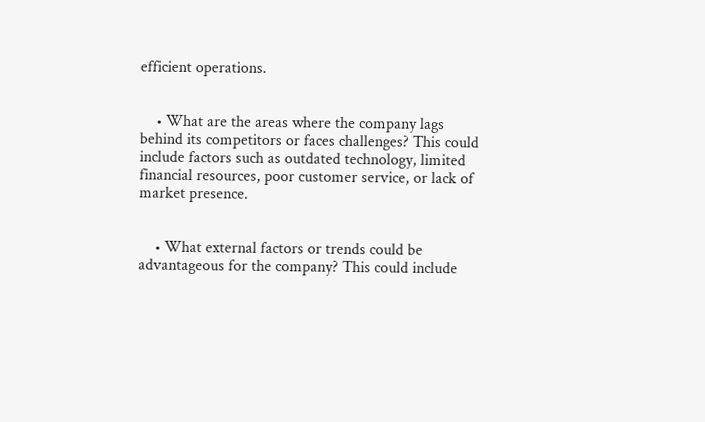efficient operations.


    • What are the areas where the company lags behind its competitors or faces challenges? This could include factors such as outdated technology, limited financial resources, poor customer service, or lack of market presence.


    • What external factors or trends could be advantageous for the company? This could include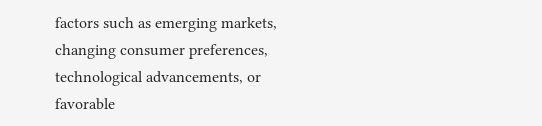factors such as emerging markets, changing consumer preferences, technological advancements, or favorable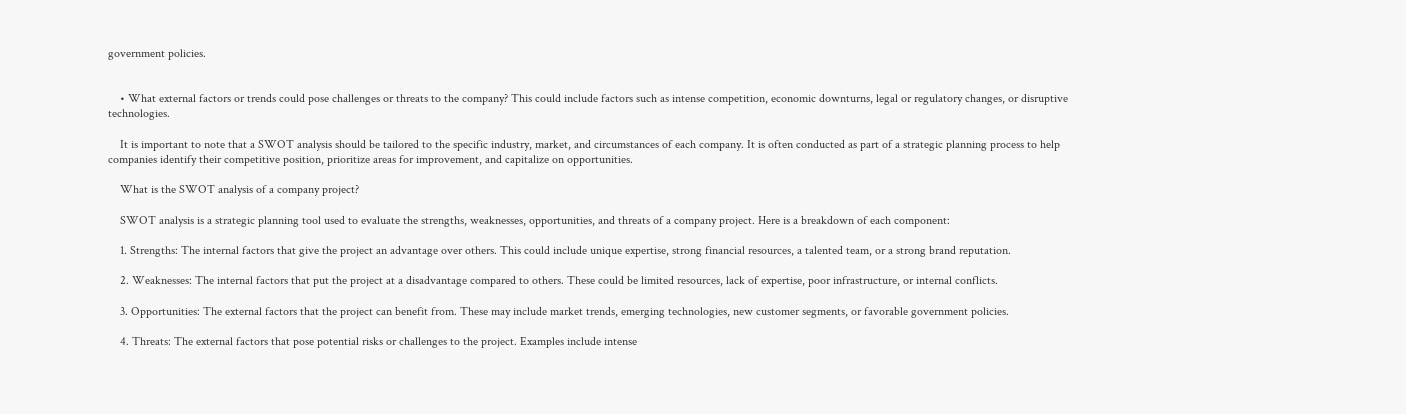government policies.


    • What external factors or trends could pose challenges or threats to the company? This could include factors such as intense competition, economic downturns, legal or regulatory changes, or disruptive technologies.

    It is important to note that a SWOT analysis should be tailored to the specific industry, market, and circumstances of each company. It is often conducted as part of a strategic planning process to help companies identify their competitive position, prioritize areas for improvement, and capitalize on opportunities.

    What is the SWOT analysis of a company project?

    SWOT analysis is a strategic planning tool used to evaluate the strengths, weaknesses, opportunities, and threats of a company project. Here is a breakdown of each component:

    1. Strengths: The internal factors that give the project an advantage over others. This could include unique expertise, strong financial resources, a talented team, or a strong brand reputation.

    2. Weaknesses: The internal factors that put the project at a disadvantage compared to others. These could be limited resources, lack of expertise, poor infrastructure, or internal conflicts.

    3. Opportunities: The external factors that the project can benefit from. These may include market trends, emerging technologies, new customer segments, or favorable government policies.

    4. Threats: The external factors that pose potential risks or challenges to the project. Examples include intense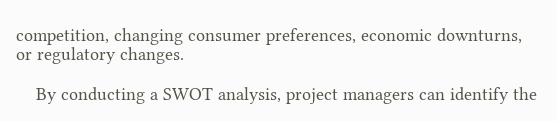competition, changing consumer preferences, economic downturns, or regulatory changes.

    By conducting a SWOT analysis, project managers can identify the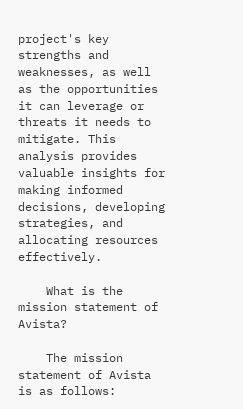project's key strengths and weaknesses, as well as the opportunities it can leverage or threats it needs to mitigate. This analysis provides valuable insights for making informed decisions, developing strategies, and allocating resources effectively.

    What is the mission statement of Avista?

    The mission statement of Avista is as follows: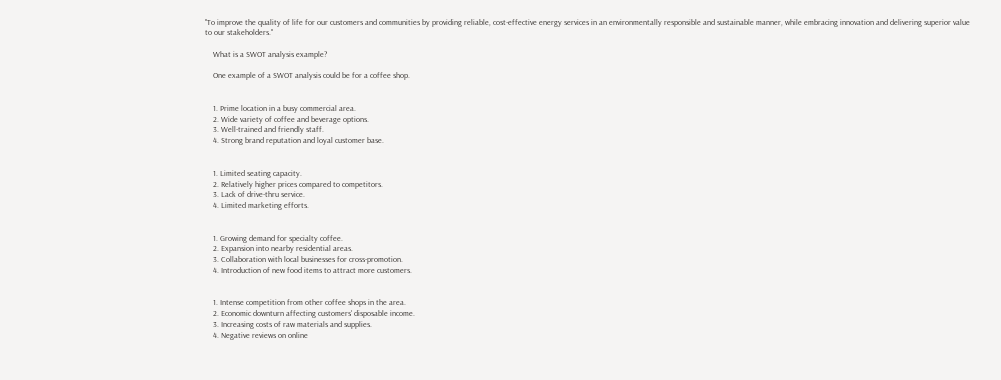"To improve the quality of life for our customers and communities by providing reliable, cost-effective energy services in an environmentally responsible and sustainable manner, while embracing innovation and delivering superior value to our stakeholders."

    What is a SWOT analysis example?

    One example of a SWOT analysis could be for a coffee shop.


    1. Prime location in a busy commercial area.
    2. Wide variety of coffee and beverage options.
    3. Well-trained and friendly staff.
    4. Strong brand reputation and loyal customer base.


    1. Limited seating capacity.
    2. Relatively higher prices compared to competitors.
    3. Lack of drive-thru service.
    4. Limited marketing efforts.


    1. Growing demand for specialty coffee.
    2. Expansion into nearby residential areas.
    3. Collaboration with local businesses for cross-promotion.
    4. Introduction of new food items to attract more customers.


    1. Intense competition from other coffee shops in the area.
    2. Economic downturn affecting customers' disposable income.
    3. Increasing costs of raw materials and supplies.
    4. Negative reviews on online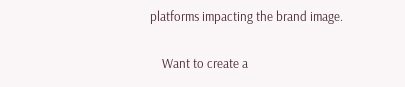platforms impacting the brand image.

    Want to create a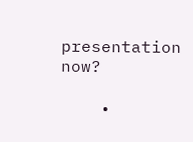presentation now?

    •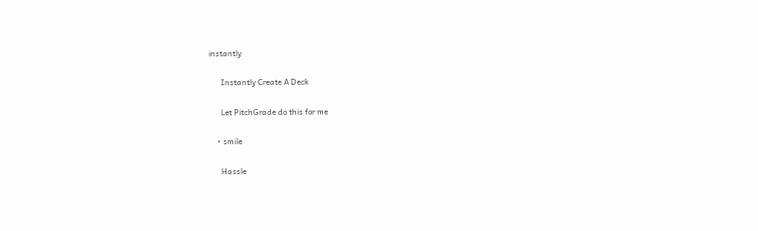instantly

      Instantly Create A Deck

      Let PitchGrade do this for me

    • smile

      Hassle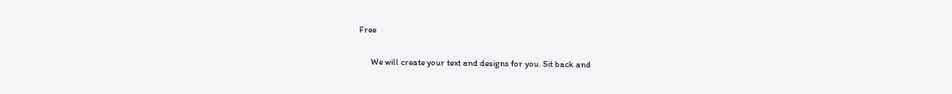Free

      We will create your text and designs for you. Sit back and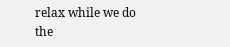relax while we do the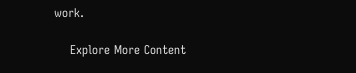work.

    Explore More Content